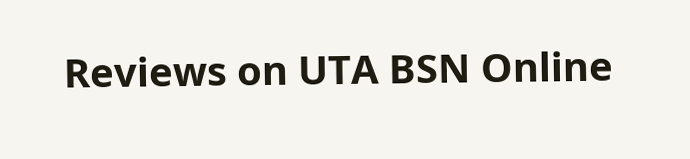Reviews on UTA BSN Online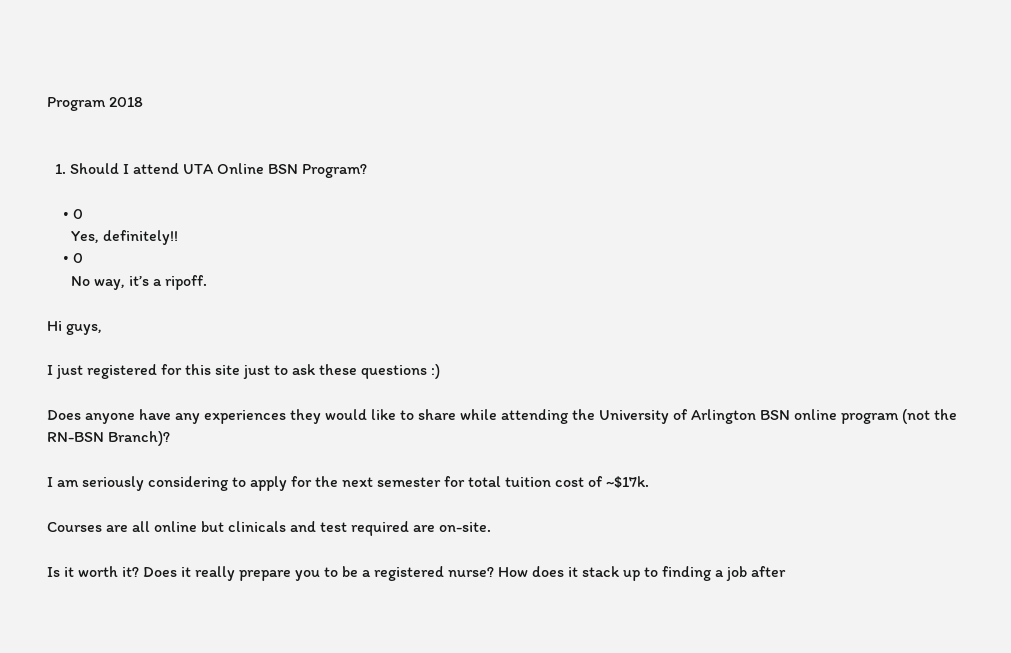Program 2018


  1. Should I attend UTA Online BSN Program?

    • 0
      Yes, definitely!!
    • 0
      No way, it’s a ripoff.

Hi guys,

I just registered for this site just to ask these questions :)

Does anyone have any experiences they would like to share while attending the University of Arlington BSN online program (not the RN-BSN Branch)?

I am seriously considering to apply for the next semester for total tuition cost of ~$17k.

Courses are all online but clinicals and test required are on-site.

Is it worth it? Does it really prepare you to be a registered nurse? How does it stack up to finding a job after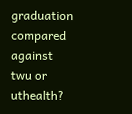graduation compared against twu or uthealth?